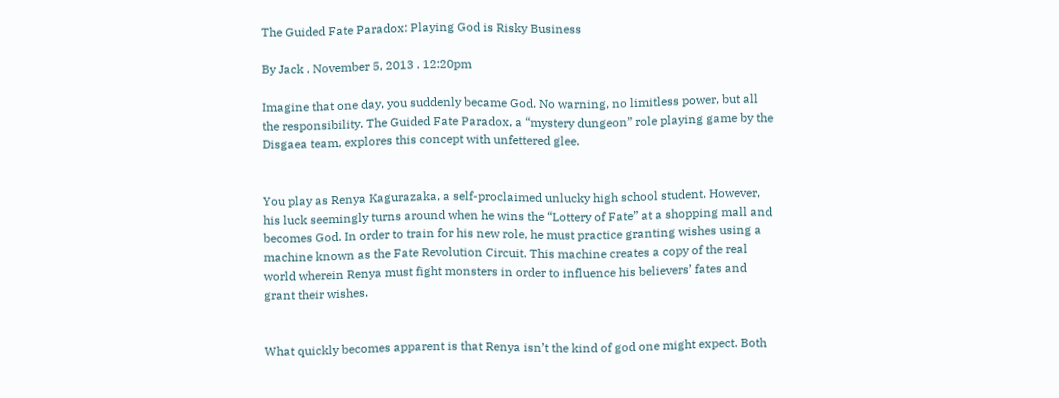The Guided Fate Paradox: Playing God is Risky Business

By Jack . November 5, 2013 . 12:20pm

Imagine that one day, you suddenly became God. No warning, no limitless power, but all the responsibility. The Guided Fate Paradox, a “mystery dungeon” role playing game by the Disgaea team, explores this concept with unfettered glee.


You play as Renya Kagurazaka, a self-proclaimed unlucky high school student. However, his luck seemingly turns around when he wins the “Lottery of Fate” at a shopping mall and becomes God. In order to train for his new role, he must practice granting wishes using a machine known as the Fate Revolution Circuit. This machine creates a copy of the real world wherein Renya must fight monsters in order to influence his believers’ fates and grant their wishes.


What quickly becomes apparent is that Renya isn’t the kind of god one might expect. Both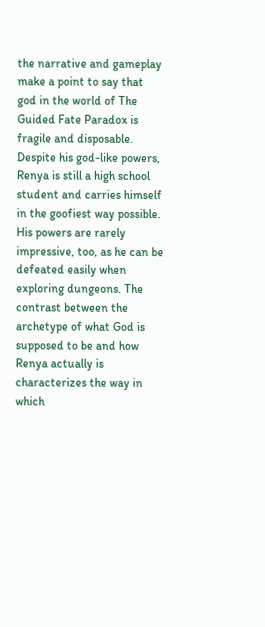the narrative and gameplay make a point to say that god in the world of The Guided Fate Paradox is fragile and disposable. Despite his god-like powers, Renya is still a high school student and carries himself in the goofiest way possible. His powers are rarely impressive, too, as he can be defeated easily when exploring dungeons. The contrast between the archetype of what God is supposed to be and how Renya actually is characterizes the way in which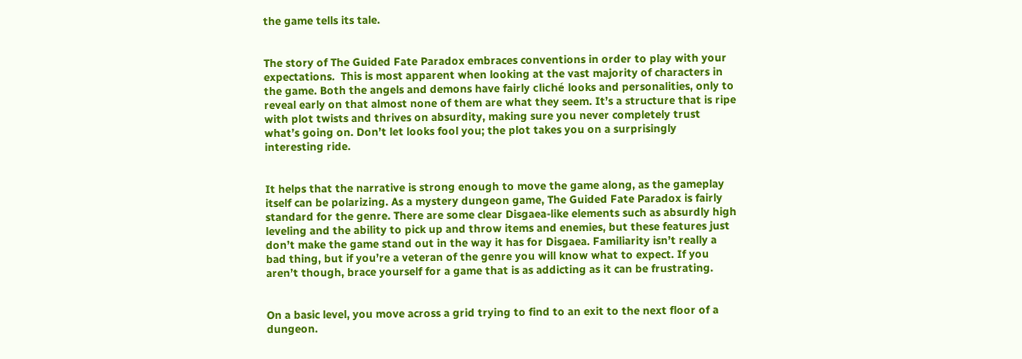the game tells its tale.


The story of The Guided Fate Paradox embraces conventions in order to play with your expectations.  This is most apparent when looking at the vast majority of characters in the game. Both the angels and demons have fairly cliché looks and personalities, only to reveal early on that almost none of them are what they seem. It’s a structure that is ripe with plot twists and thrives on absurdity, making sure you never completely trust what’s going on. Don’t let looks fool you; the plot takes you on a surprisingly interesting ride.


It helps that the narrative is strong enough to move the game along, as the gameplay itself can be polarizing. As a mystery dungeon game, The Guided Fate Paradox is fairly standard for the genre. There are some clear Disgaea-like elements such as absurdly high leveling and the ability to pick up and throw items and enemies, but these features just don’t make the game stand out in the way it has for Disgaea. Familiarity isn’t really a bad thing, but if you’re a veteran of the genre you will know what to expect. If you aren’t though, brace yourself for a game that is as addicting as it can be frustrating.


On a basic level, you move across a grid trying to find to an exit to the next floor of a dungeon.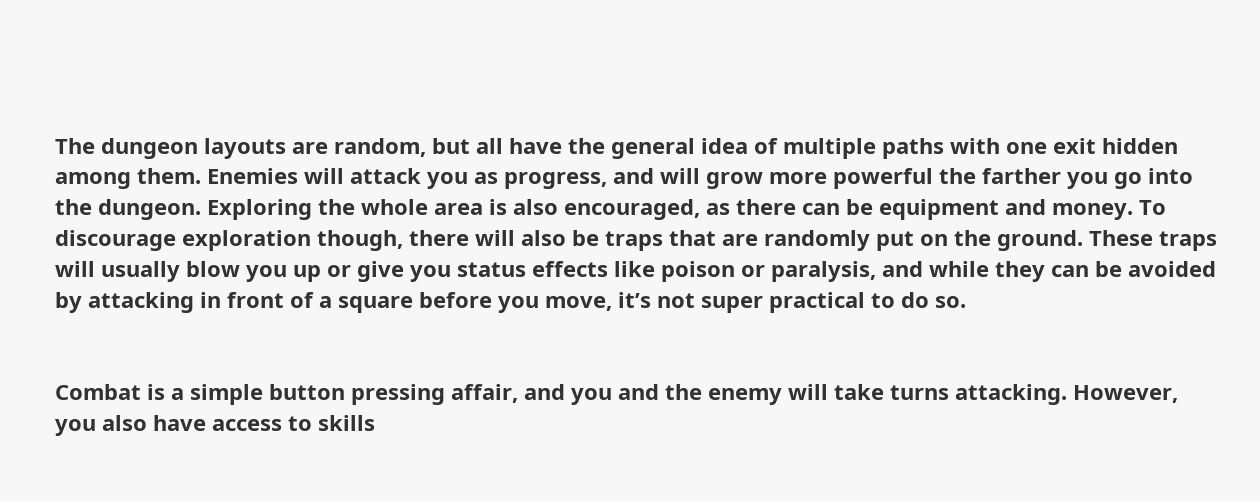The dungeon layouts are random, but all have the general idea of multiple paths with one exit hidden among them. Enemies will attack you as progress, and will grow more powerful the farther you go into the dungeon. Exploring the whole area is also encouraged, as there can be equipment and money. To discourage exploration though, there will also be traps that are randomly put on the ground. These traps will usually blow you up or give you status effects like poison or paralysis, and while they can be avoided by attacking in front of a square before you move, it’s not super practical to do so.


Combat is a simple button pressing affair, and you and the enemy will take turns attacking. However, you also have access to skills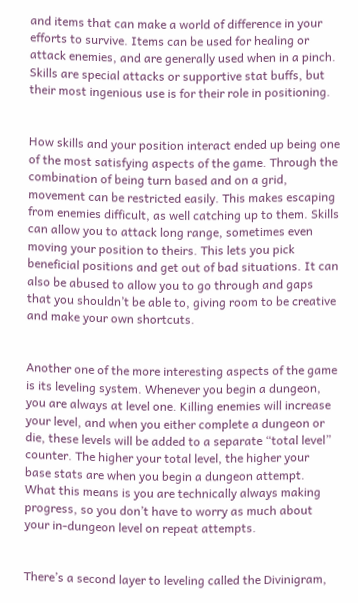and items that can make a world of difference in your efforts to survive. Items can be used for healing or attack enemies, and are generally used when in a pinch. Skills are special attacks or supportive stat buffs, but their most ingenious use is for their role in positioning.


How skills and your position interact ended up being one of the most satisfying aspects of the game. Through the combination of being turn based and on a grid, movement can be restricted easily. This makes escaping from enemies difficult, as well catching up to them. Skills can allow you to attack long range, sometimes even moving your position to theirs. This lets you pick beneficial positions and get out of bad situations. It can also be abused to allow you to go through and gaps that you shouldn’t be able to, giving room to be creative and make your own shortcuts.


Another one of the more interesting aspects of the game is its leveling system. Whenever you begin a dungeon, you are always at level one. Killing enemies will increase your level, and when you either complete a dungeon or die, these levels will be added to a separate “total level” counter. The higher your total level, the higher your base stats are when you begin a dungeon attempt. What this means is you are technically always making progress, so you don’t have to worry as much about your in-dungeon level on repeat attempts.


There’s a second layer to leveling called the Divinigram,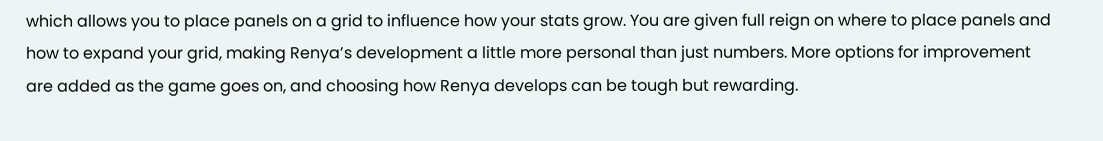which allows you to place panels on a grid to influence how your stats grow. You are given full reign on where to place panels and how to expand your grid, making Renya’s development a little more personal than just numbers. More options for improvement are added as the game goes on, and choosing how Renya develops can be tough but rewarding.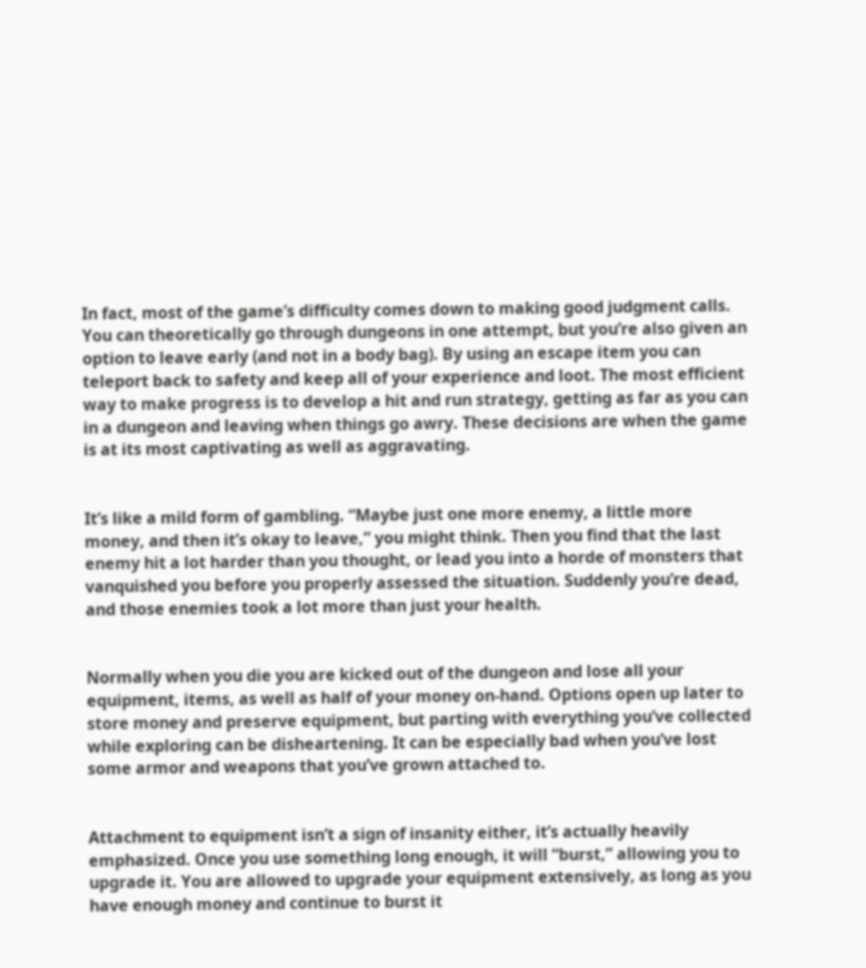In fact, most of the game’s difficulty comes down to making good judgment calls. You can theoretically go through dungeons in one attempt, but you’re also given an option to leave early (and not in a body bag). By using an escape item you can teleport back to safety and keep all of your experience and loot. The most efficient way to make progress is to develop a hit and run strategy, getting as far as you can in a dungeon and leaving when things go awry. These decisions are when the game is at its most captivating as well as aggravating.


It’s like a mild form of gambling. “Maybe just one more enemy, a little more money, and then it’s okay to leave,” you might think. Then you find that the last enemy hit a lot harder than you thought, or lead you into a horde of monsters that vanquished you before you properly assessed the situation. Suddenly you’re dead, and those enemies took a lot more than just your health.


Normally when you die you are kicked out of the dungeon and lose all your equipment, items, as well as half of your money on-hand. Options open up later to store money and preserve equipment, but parting with everything you’ve collected while exploring can be disheartening. It can be especially bad when you’ve lost some armor and weapons that you’ve grown attached to.


Attachment to equipment isn’t a sign of insanity either, it’s actually heavily emphasized. Once you use something long enough, it will “burst,” allowing you to upgrade it. You are allowed to upgrade your equipment extensively, as long as you have enough money and continue to burst it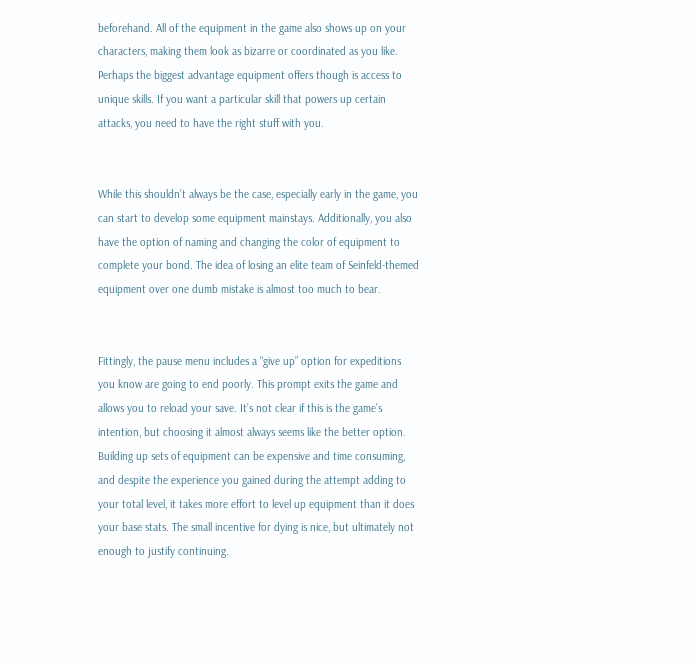beforehand. All of the equipment in the game also shows up on your characters, making them look as bizarre or coordinated as you like. Perhaps the biggest advantage equipment offers though is access to unique skills. If you want a particular skill that powers up certain attacks, you need to have the right stuff with you.


While this shouldn’t always be the case, especially early in the game, you can start to develop some equipment mainstays. Additionally, you also have the option of naming and changing the color of equipment to complete your bond. The idea of losing an elite team of Seinfeld-themed equipment over one dumb mistake is almost too much to bear.


Fittingly, the pause menu includes a “give up” option for expeditions you know are going to end poorly. This prompt exits the game and allows you to reload your save. It’s not clear if this is the game’s intention, but choosing it almost always seems like the better option. Building up sets of equipment can be expensive and time consuming, and despite the experience you gained during the attempt adding to your total level, it takes more effort to level up equipment than it does your base stats. The small incentive for dying is nice, but ultimately not enough to justify continuing.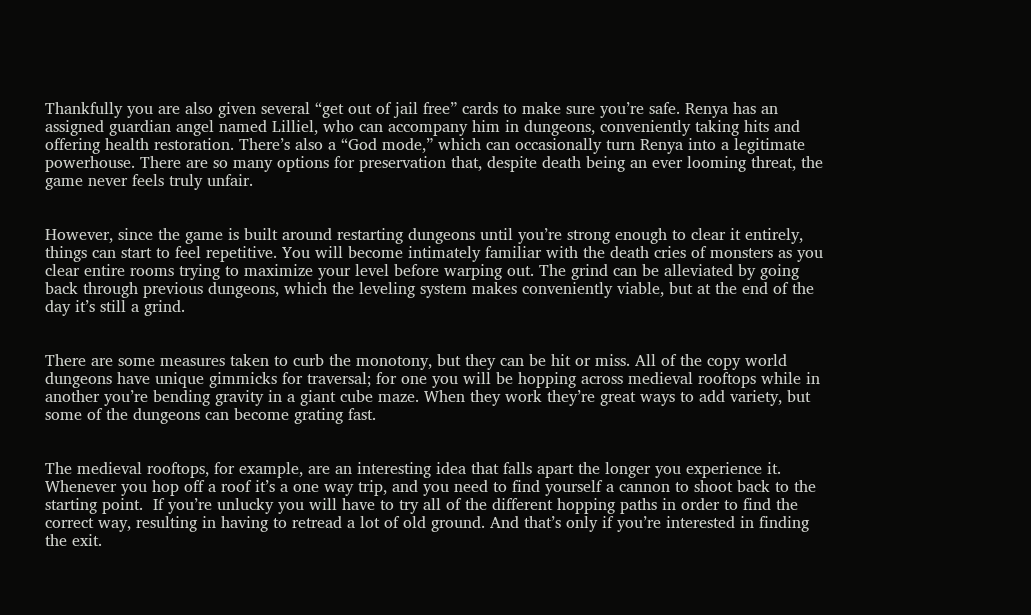Thankfully you are also given several “get out of jail free” cards to make sure you’re safe. Renya has an assigned guardian angel named Lilliel, who can accompany him in dungeons, conveniently taking hits and offering health restoration. There’s also a “God mode,” which can occasionally turn Renya into a legitimate powerhouse. There are so many options for preservation that, despite death being an ever looming threat, the game never feels truly unfair.


However, since the game is built around restarting dungeons until you’re strong enough to clear it entirely, things can start to feel repetitive. You will become intimately familiar with the death cries of monsters as you clear entire rooms trying to maximize your level before warping out. The grind can be alleviated by going back through previous dungeons, which the leveling system makes conveniently viable, but at the end of the day it’s still a grind.


There are some measures taken to curb the monotony, but they can be hit or miss. All of the copy world dungeons have unique gimmicks for traversal; for one you will be hopping across medieval rooftops while in another you’re bending gravity in a giant cube maze. When they work they’re great ways to add variety, but some of the dungeons can become grating fast.


The medieval rooftops, for example, are an interesting idea that falls apart the longer you experience it. Whenever you hop off a roof it’s a one way trip, and you need to find yourself a cannon to shoot back to the starting point.  If you’re unlucky you will have to try all of the different hopping paths in order to find the correct way, resulting in having to retread a lot of old ground. And that’s only if you’re interested in finding the exit.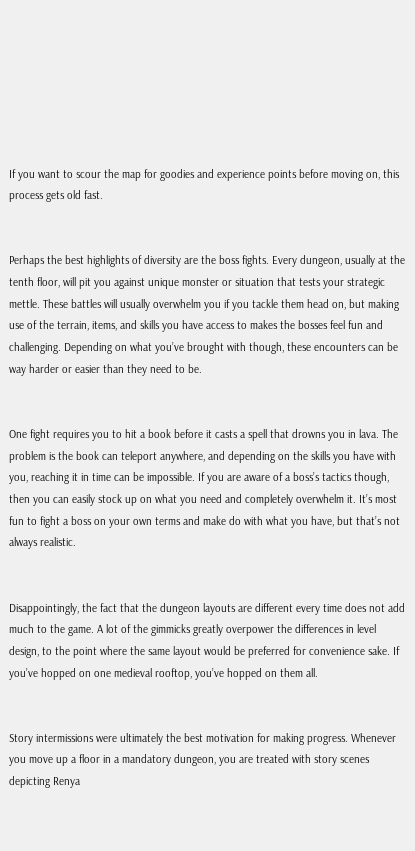If you want to scour the map for goodies and experience points before moving on, this process gets old fast.


Perhaps the best highlights of diversity are the boss fights. Every dungeon, usually at the tenth floor, will pit you against unique monster or situation that tests your strategic mettle. These battles will usually overwhelm you if you tackle them head on, but making use of the terrain, items, and skills you have access to makes the bosses feel fun and challenging. Depending on what you’ve brought with though, these encounters can be way harder or easier than they need to be.


One fight requires you to hit a book before it casts a spell that drowns you in lava. The problem is the book can teleport anywhere, and depending on the skills you have with you, reaching it in time can be impossible. If you are aware of a boss’s tactics though, then you can easily stock up on what you need and completely overwhelm it. It’s most fun to fight a boss on your own terms and make do with what you have, but that’s not always realistic.


Disappointingly, the fact that the dungeon layouts are different every time does not add much to the game. A lot of the gimmicks greatly overpower the differences in level design, to the point where the same layout would be preferred for convenience sake. If you’ve hopped on one medieval rooftop, you’ve hopped on them all.


Story intermissions were ultimately the best motivation for making progress. Whenever you move up a floor in a mandatory dungeon, you are treated with story scenes depicting Renya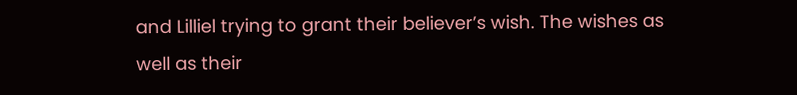and Lilliel trying to grant their believer’s wish. The wishes as well as their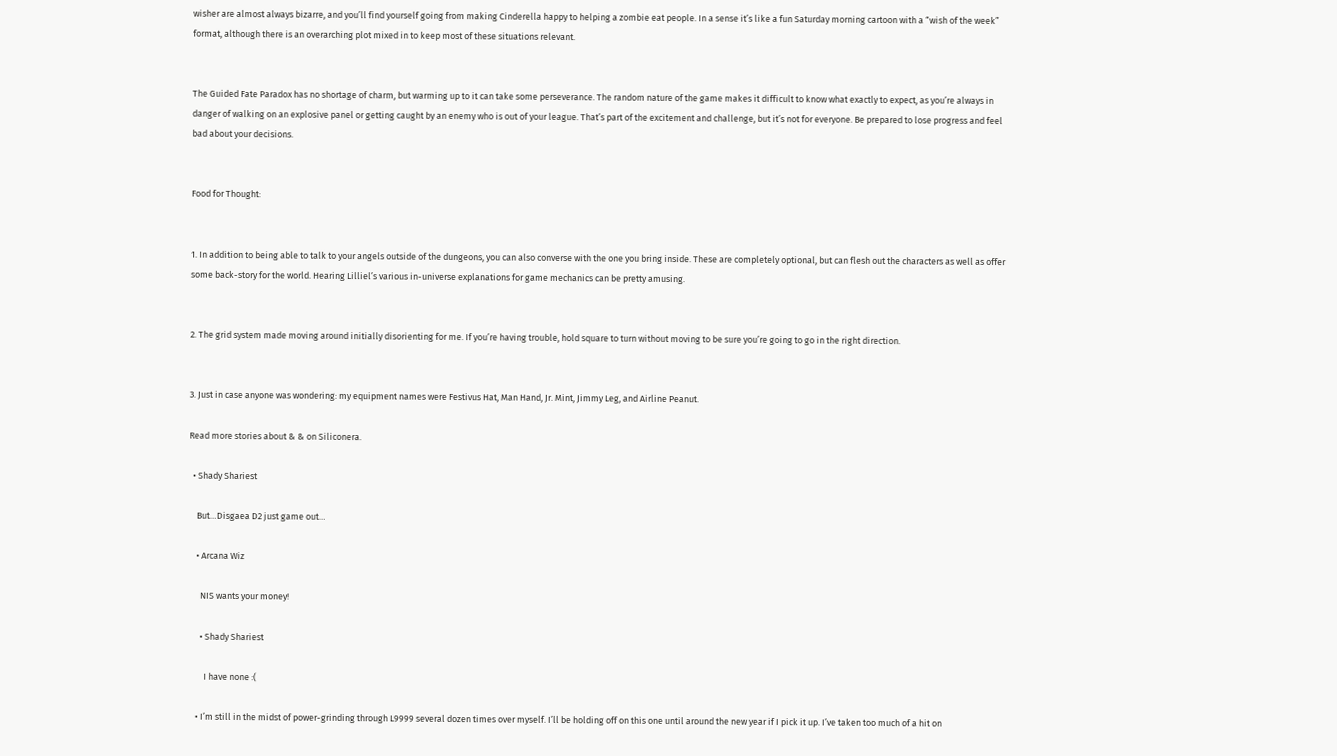wisher are almost always bizarre, and you’ll find yourself going from making Cinderella happy to helping a zombie eat people. In a sense it’s like a fun Saturday morning cartoon with a “wish of the week” format, although there is an overarching plot mixed in to keep most of these situations relevant.


The Guided Fate Paradox has no shortage of charm, but warming up to it can take some perseverance. The random nature of the game makes it difficult to know what exactly to expect, as you’re always in danger of walking on an explosive panel or getting caught by an enemy who is out of your league. That’s part of the excitement and challenge, but it’s not for everyone. Be prepared to lose progress and feel bad about your decisions.


Food for Thought:


1. In addition to being able to talk to your angels outside of the dungeons, you can also converse with the one you bring inside. These are completely optional, but can flesh out the characters as well as offer some back-story for the world. Hearing Lilliel’s various in-universe explanations for game mechanics can be pretty amusing.


2. The grid system made moving around initially disorienting for me. If you’re having trouble, hold square to turn without moving to be sure you’re going to go in the right direction.


3. Just in case anyone was wondering: my equipment names were Festivus Hat, Man Hand, Jr. Mint, Jimmy Leg, and Airline Peanut.

Read more stories about & & on Siliconera.

  • Shady Shariest

    But…Disgaea D2 just game out…

    • Arcana Wiz

      NIS wants your money!

      • Shady Shariest

        I have none :(

    • I’m still in the midst of power-grinding through L9999 several dozen times over myself. I’ll be holding off on this one until around the new year if I pick it up. I’ve taken too much of a hit on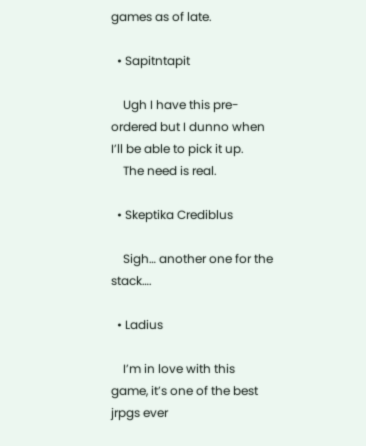games as of late.

  • Sapitntapit

    Ugh I have this pre-ordered but I dunno when I’ll be able to pick it up.
    The need is real.

  • Skeptika Crediblus

    Sigh… another one for the stack….

  • Ladius

    I’m in love with this game, it’s one of the best jrpgs ever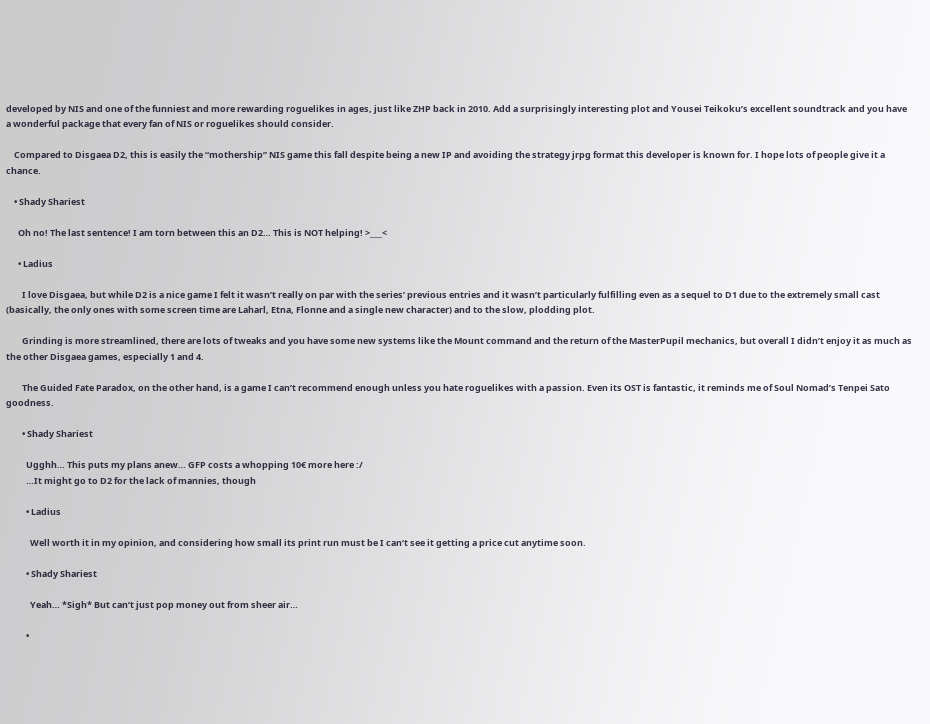developed by NIS and one of the funniest and more rewarding roguelikes in ages, just like ZHP back in 2010. Add a surprisingly interesting plot and Yousei Teikoku’s excellent soundtrack and you have a wonderful package that every fan of NIS or roguelikes should consider.

    Compared to Disgaea D2, this is easily the “mothership” NIS game this fall despite being a new IP and avoiding the strategy jrpg format this developer is known for. I hope lots of people give it a chance.

    • Shady Shariest

      Oh no! The last sentence! I am torn between this an D2… This is NOT helping! >___<

      • Ladius

        I love Disgaea, but while D2 is a nice game I felt it wasn’t really on par with the series’ previous entries and it wasn’t particularly fulfilling even as a sequel to D1 due to the extremely small cast (basically, the only ones with some screen time are Laharl, Etna, Flonne and a single new character) and to the slow, plodding plot.

        Grinding is more streamlined, there are lots of tweaks and you have some new systems like the Mount command and the return of the MasterPupil mechanics, but overall I didn’t enjoy it as much as the other Disgaea games, especially 1 and 4.

        The Guided Fate Paradox, on the other hand, is a game I can’t recommend enough unless you hate roguelikes with a passion. Even its OST is fantastic, it reminds me of Soul Nomad’s Tenpei Sato goodness.

        • Shady Shariest

          Ugghh… This puts my plans anew… GFP costs a whopping 10€ more here :/
          …It might go to D2 for the lack of mannies, though

          • Ladius

            Well worth it in my opinion, and considering how small its print run must be I can’t see it getting a price cut anytime soon.

          • Shady Shariest

            Yeah… *Sigh* But can’t just pop money out from sheer air…

          •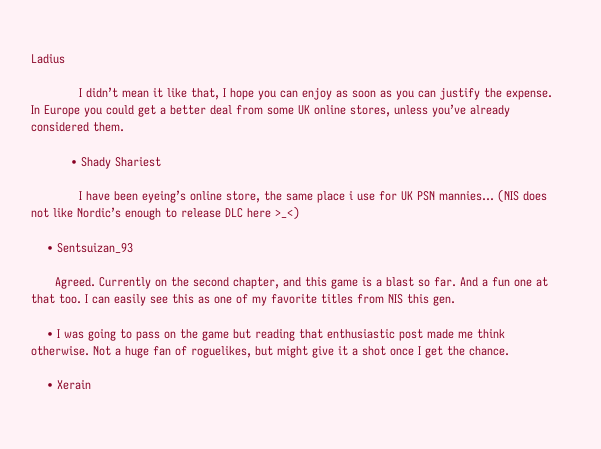Ladius

            I didn’t mean it like that, I hope you can enjoy as soon as you can justify the expense. In Europe you could get a better deal from some UK online stores, unless you’ve already considered them.

          • Shady Shariest

            I have been eyeing’s online store, the same place i use for UK PSN mannies… (NIS does not like Nordic’s enough to release DLC here >_<)

    • Sentsuizan_93

      Agreed. Currently on the second chapter, and this game is a blast so far. And a fun one at that too. I can easily see this as one of my favorite titles from NIS this gen.

    • I was going to pass on the game but reading that enthusiastic post made me think otherwise. Not a huge fan of roguelikes, but might give it a shot once I get the chance.

    • Xerain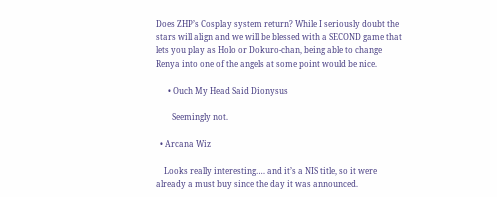Does ZHP’s Cosplay system return? While I seriously doubt the stars will align and we will be blessed with a SECOND game that lets you play as Holo or Dokuro-chan, being able to change Renya into one of the angels at some point would be nice.

      • Ouch My Head Said Dionysus

        Seemingly not.

  • Arcana Wiz

    Looks really interesting…. and it’s a NIS title, so it were already a must buy since the day it was announced.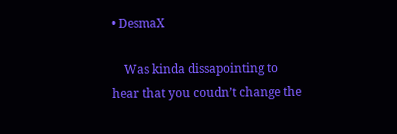• DesmaX

    Was kinda dissapointing to hear that you coudn’t change the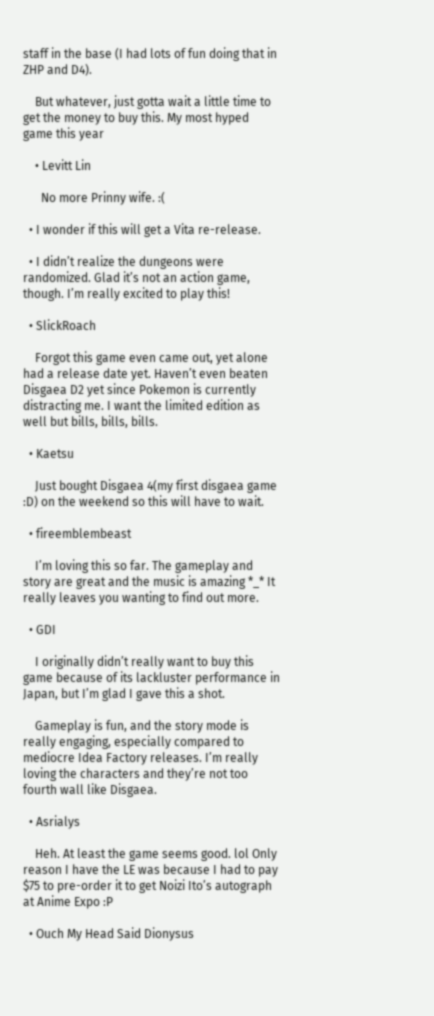staff in the base (I had lots of fun doing that in ZHP and D4).

    But whatever, just gotta wait a little time to get the money to buy this. My most hyped game this year

    • Levitt Lin

      No more Prinny wife. :(

  • I wonder if this will get a Vita re-release.

  • I didn’t realize the dungeons were randomized. Glad it’s not an action game, though. I’m really excited to play this!

  • SlickRoach

    Forgot this game even came out, yet alone had a release date yet. Haven’t even beaten Disgaea D2 yet since Pokemon is currently distracting me. I want the limited edition as well but bills, bills, bills.

  • Kaetsu

    Just bought Disgaea 4(my first disgaea game :D) on the weekend so this will have to wait.

  • fireemblembeast

    I’m loving this so far. The gameplay and story are great and the music is amazing *_* It really leaves you wanting to find out more.

  • GDI

    I originally didn’t really want to buy this game because of its lackluster performance in Japan, but I’m glad I gave this a shot.

    Gameplay is fun, and the story mode is really engaging, especially compared to mediocre Idea Factory releases. I’m really loving the characters and they’re not too fourth wall like Disgaea.

  • Asrialys

    Heh. At least the game seems good. lol Only reason I have the LE was because I had to pay $75 to pre-order it to get Noizi Ito’s autograph at Anime Expo :P

  • Ouch My Head Said Dionysus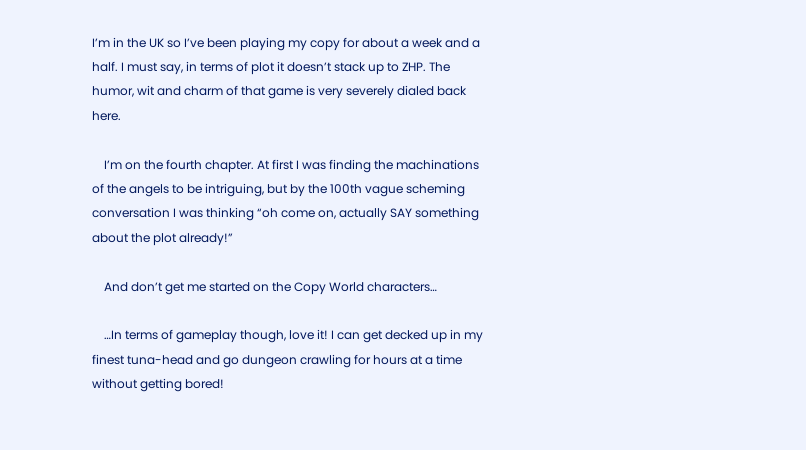I’m in the UK so I’ve been playing my copy for about a week and a half. I must say, in terms of plot it doesn’t stack up to ZHP. The humor, wit and charm of that game is very severely dialed back here.

    I’m on the fourth chapter. At first I was finding the machinations of the angels to be intriguing, but by the 100th vague scheming conversation I was thinking “oh come on, actually SAY something about the plot already!”

    And don’t get me started on the Copy World characters…

    …In terms of gameplay though, love it! I can get decked up in my finest tuna-head and go dungeon crawling for hours at a time without getting bored!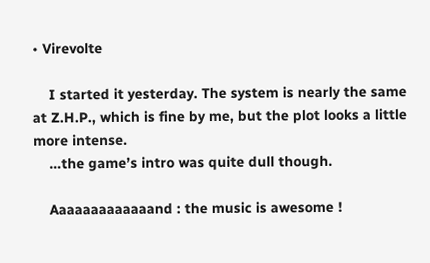• Virevolte

    I started it yesterday. The system is nearly the same at Z.H.P., which is fine by me, but the plot looks a little more intense.
    …the game’s intro was quite dull though.

    Aaaaaaaaaaaaand : the music is awesome !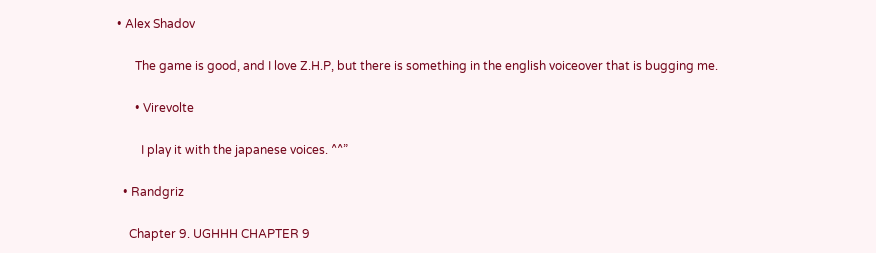• Alex Shadov

      The game is good, and I love Z.H.P, but there is something in the english voiceover that is bugging me.

      • Virevolte

        I play it with the japanese voices. ^^”

  • Randgriz

    Chapter 9. UGHHH CHAPTER 9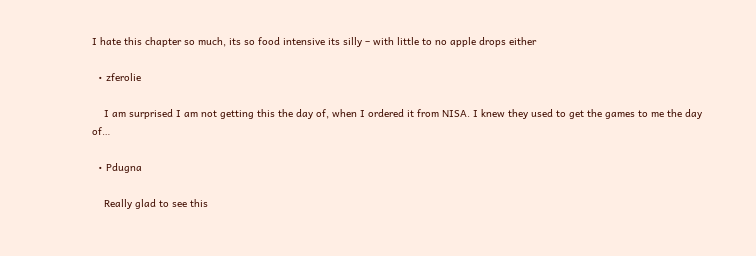I hate this chapter so much, its so food intensive its silly – with little to no apple drops either

  • zferolie

    I am surprised I am not getting this the day of, when I ordered it from NISA. I knew they used to get the games to me the day of…

  • Pdugna

    Really glad to see this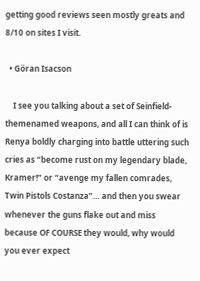getting good reviews seen mostly greats and 8/10 on sites I visit.

  • Göran Isacson

    I see you talking about a set of Seinfield-themenamed weapons, and all I can think of is Renya boldly charging into battle uttering such cries as “become rust on my legendary blade, Kramer!” or “avenge my fallen comrades, Twin Pistols Costanza”… and then you swear whenever the guns flake out and miss because OF COURSE they would, why would you ever expect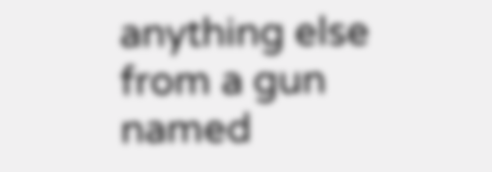anything else from a gun named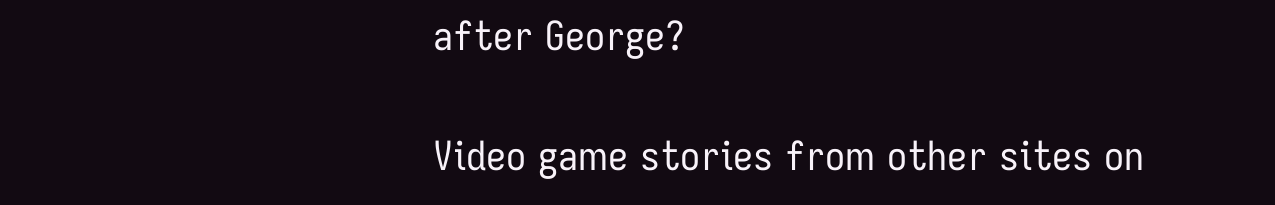after George?

Video game stories from other sites on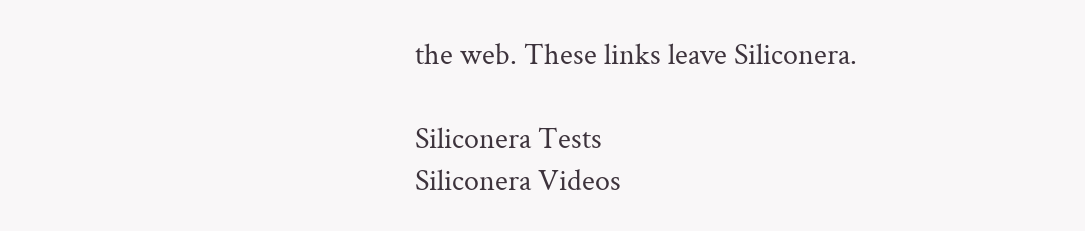the web. These links leave Siliconera.

Siliconera Tests
Siliconera Videos